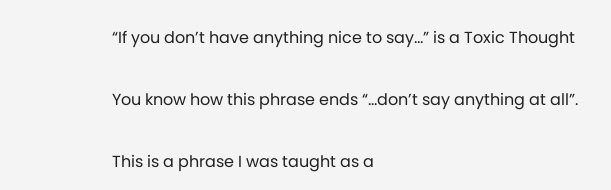“If you don’t have anything nice to say…” is a Toxic Thought

You know how this phrase ends “…don’t say anything at all”.

This is a phrase I was taught as a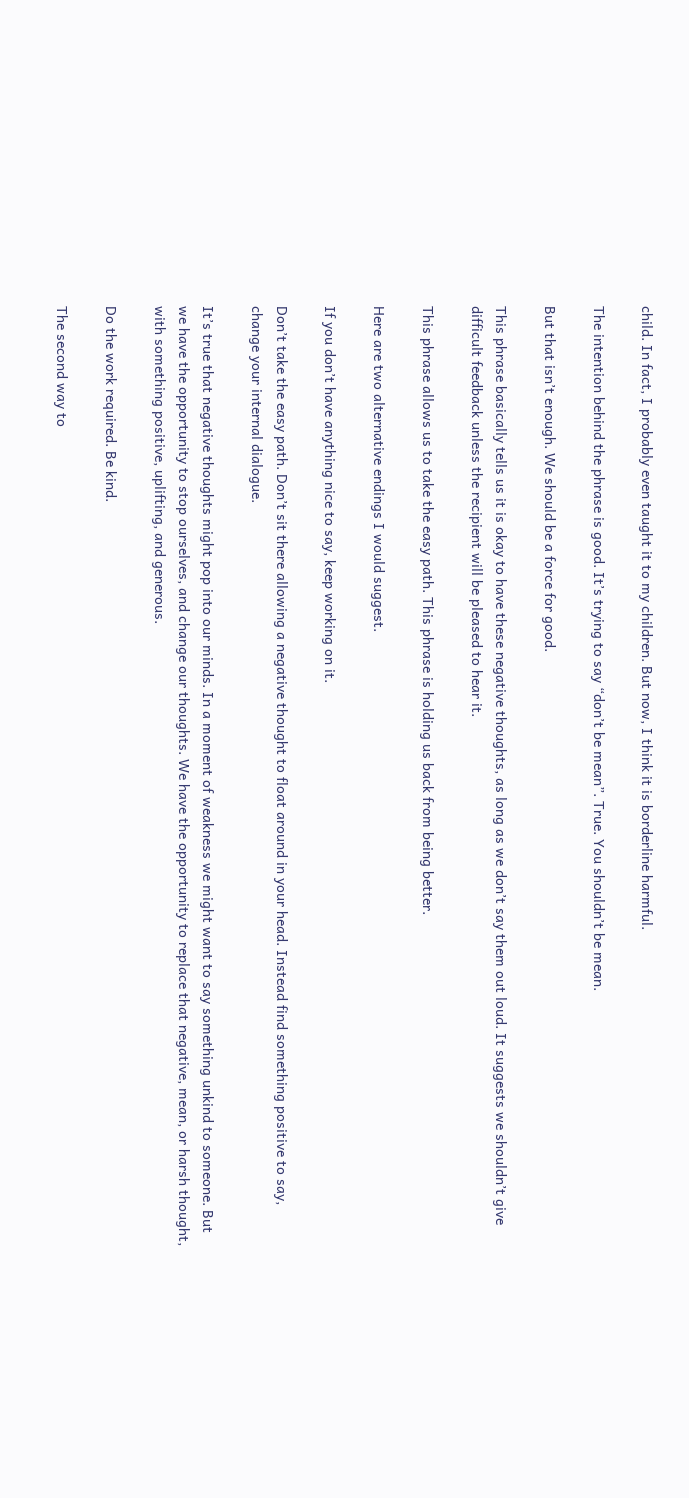child. In fact, I probably even taught it to my children. But now, I think it is borderline harmful.

The intention behind the phrase is good. It’s trying to say “don’t be mean”. True. You shouldn’t be mean.

But that isn’t enough. We should be a force for good.

This phrase basically tells us it is okay to have these negative thoughts, as long as we don’t say them out loud. It suggests we shouldn’t give difficult feedback unless the recipient will be pleased to hear it.

This phrase allows us to take the easy path. This phrase is holding us back from being better.

Here are two alternative endings I would suggest.

If you don’t have anything nice to say, keep working on it.

Don’t take the easy path. Don’t sit there allowing a negative thought to float around in your head. Instead find something positive to say, change your internal dialogue.

It’s true that negative thoughts might pop into our minds. In a moment of weakness we might want to say something unkind to someone. But we have the opportunity to stop ourselves, and change our thoughts. We have the opportunity to replace that negative, mean, or harsh thought, with something positive, uplifting, and generous.

Do the work required. Be kind.

The second way to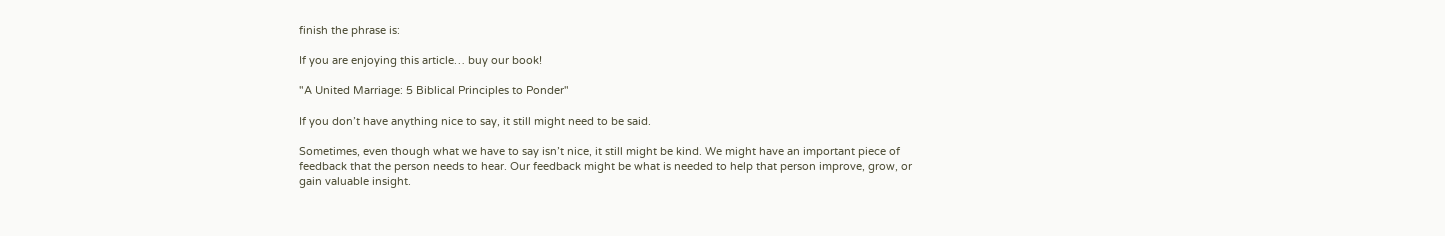finish the phrase is:

If you are enjoying this article… buy our book!

"A United Marriage: 5 Biblical Principles to Ponder"

If you don’t have anything nice to say, it still might need to be said.

Sometimes, even though what we have to say isn’t nice, it still might be kind. We might have an important piece of feedback that the person needs to hear. Our feedback might be what is needed to help that person improve, grow, or gain valuable insight.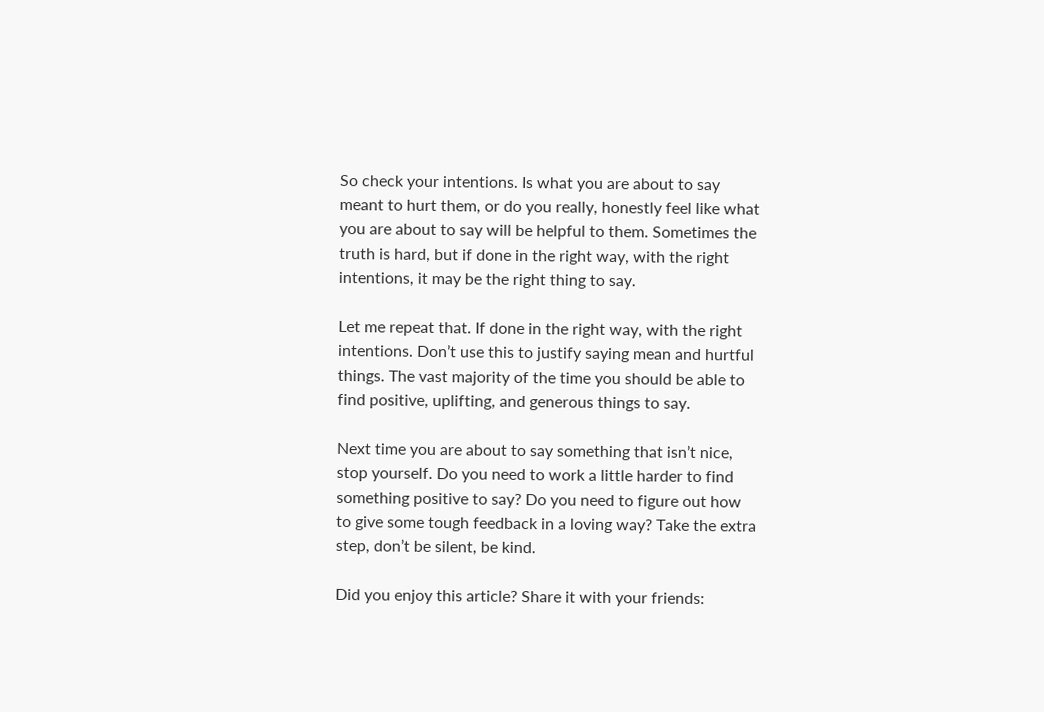So check your intentions. Is what you are about to say meant to hurt them, or do you really, honestly feel like what you are about to say will be helpful to them. Sometimes the truth is hard, but if done in the right way, with the right intentions, it may be the right thing to say.

Let me repeat that. If done in the right way, with the right intentions. Don’t use this to justify saying mean and hurtful things. The vast majority of the time you should be able to find positive, uplifting, and generous things to say.

Next time you are about to say something that isn’t nice, stop yourself. Do you need to work a little harder to find something positive to say? Do you need to figure out how to give some tough feedback in a loving way? Take the extra step, don’t be silent, be kind.

Did you enjoy this article? Share it with your friends: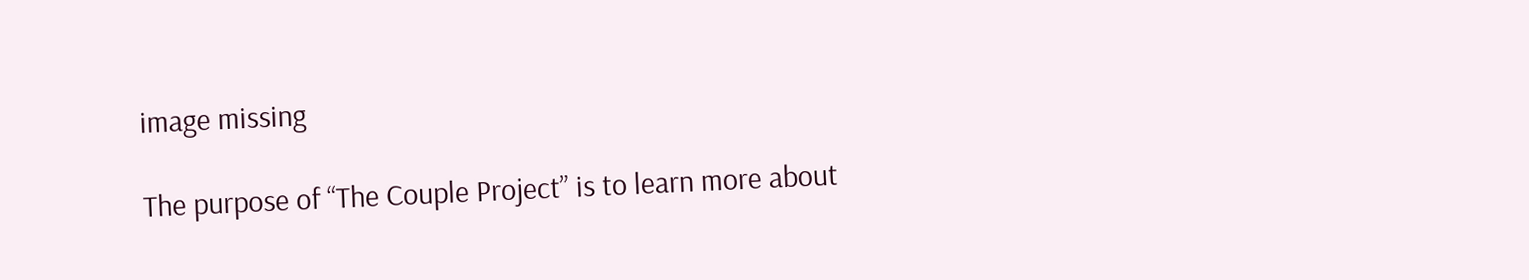image missing

The purpose of “The Couple Project” is to learn more about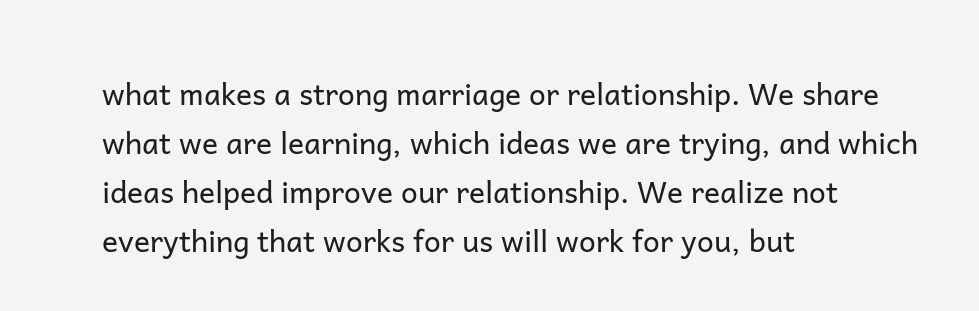what makes a strong marriage or relationship. We share what we are learning, which ideas we are trying, and which ideas helped improve our relationship. We realize not everything that works for us will work for you, but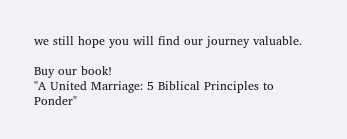we still hope you will find our journey valuable.

Buy our book!
"A United Marriage: 5 Biblical Principles to Ponder"